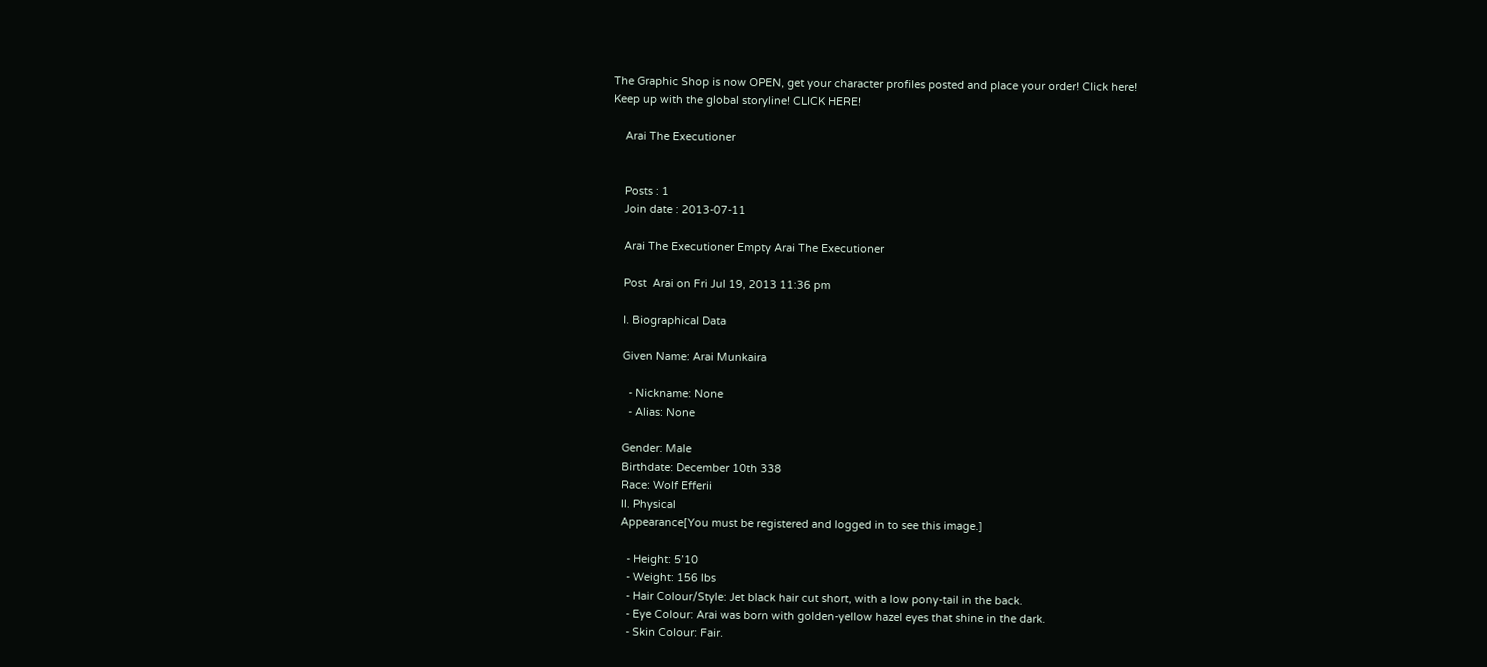The Graphic Shop is now OPEN, get your character profiles posted and place your order! Click here!
Keep up with the global storyline! CLICK HERE!

    Arai The Executioner


    Posts : 1
    Join date : 2013-07-11

    Arai The Executioner Empty Arai The Executioner

    Post  Arai on Fri Jul 19, 2013 11:36 pm

    I. Biographical Data

    Given Name: Arai Munkaira

      - Nickname: None
      - Alias: None

    Gender: Male
    Birthdate: December 10th 338
    Race: Wolf Efferii
    II. Physical
    Appearance[You must be registered and logged in to see this image.]

      - Height: 5’10
      - Weight: 156 lbs
      - Hair Colour/Style: Jet black hair cut short, with a low pony-tail in the back.
      - Eye Colour: Arai was born with golden-yellow hazel eyes that shine in the dark.
      - Skin Colour: Fair.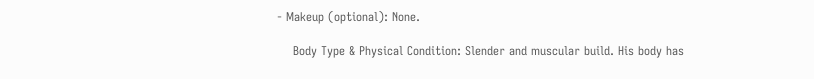- Makeup (optional): None.

    Body Type & Physical Condition: Slender and muscular build. His body has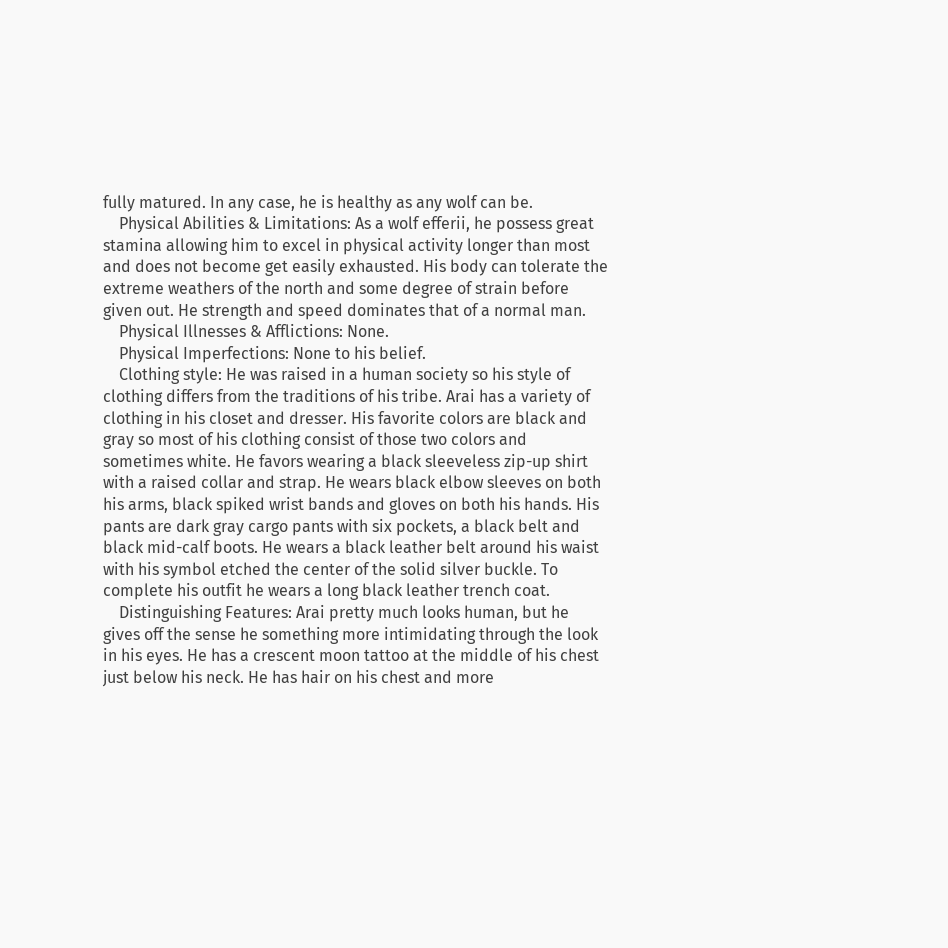fully matured. In any case, he is healthy as any wolf can be.
    Physical Abilities & Limitations: As a wolf efferii, he possess great stamina allowing him to excel in physical activity longer than most and does not become get easily exhausted. His body can tolerate the extreme weathers of the north and some degree of strain before given out. He strength and speed dominates that of a normal man.
    Physical Illnesses & Afflictions: None.
    Physical Imperfections: None to his belief.
    Clothing style: He was raised in a human society so his style of clothing differs from the traditions of his tribe. Arai has a variety of clothing in his closet and dresser. His favorite colors are black and gray so most of his clothing consist of those two colors and sometimes white. He favors wearing a black sleeveless zip-up shirt with a raised collar and strap. He wears black elbow sleeves on both his arms, black spiked wrist bands and gloves on both his hands. His pants are dark gray cargo pants with six pockets, a black belt and black mid-calf boots. He wears a black leather belt around his waist with his symbol etched the center of the solid silver buckle. To complete his outfit he wears a long black leather trench coat.
    Distinguishing Features: Arai pretty much looks human, but he gives off the sense he something more intimidating through the look in his eyes. He has a crescent moon tattoo at the middle of his chest just below his neck. He has hair on his chest and more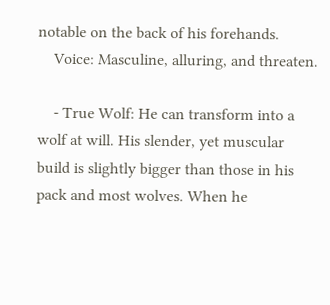notable on the back of his forehands.
    Voice: Masculine, alluring, and threaten.

    - True Wolf: He can transform into a wolf at will. His slender, yet muscular build is slightly bigger than those in his pack and most wolves. When he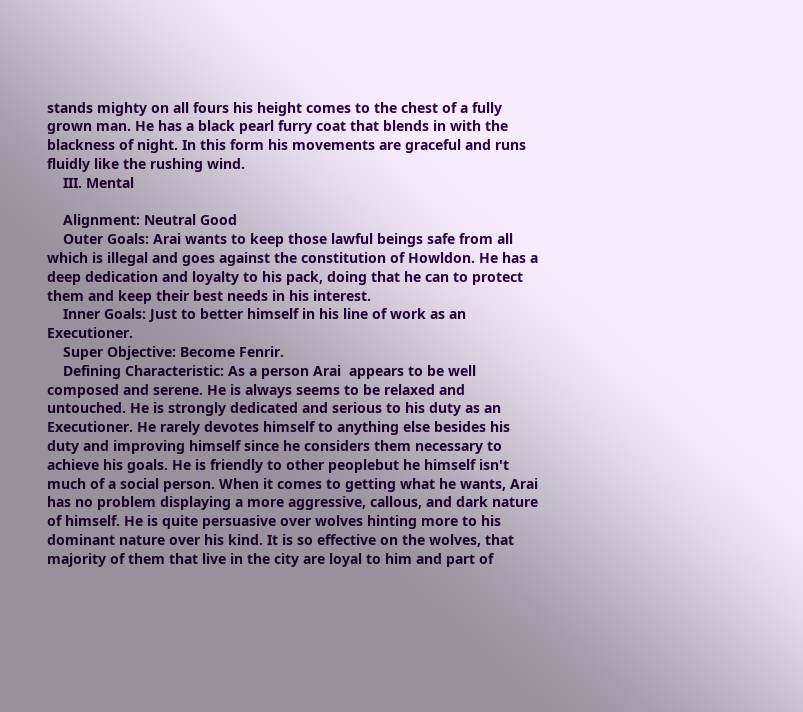stands mighty on all fours his height comes to the chest of a fully grown man. He has a black pearl furry coat that blends in with the blackness of night. In this form his movements are graceful and runs fluidly like the rushing wind.
    III. Mental

    Alignment: Neutral Good
    Outer Goals: Arai wants to keep those lawful beings safe from all which is illegal and goes against the constitution of Howldon. He has a deep dedication and loyalty to his pack, doing that he can to protect them and keep their best needs in his interest.
    Inner Goals: Just to better himself in his line of work as an Executioner.
    Super Objective: Become Fenrir.
    Defining Characteristic: As a person Arai  appears to be well composed and serene. He is always seems to be relaxed and untouched. He is strongly dedicated and serious to his duty as an Executioner. He rarely devotes himself to anything else besides his duty and improving himself since he considers them necessary to achieve his goals. He is friendly to other peoplebut he himself isn't much of a social person. When it comes to getting what he wants, Arai has no problem displaying a more aggressive, callous, and dark nature of himself. He is quite persuasive over wolves hinting more to his dominant nature over his kind. It is so effective on the wolves, that majority of them that live in the city are loyal to him and part of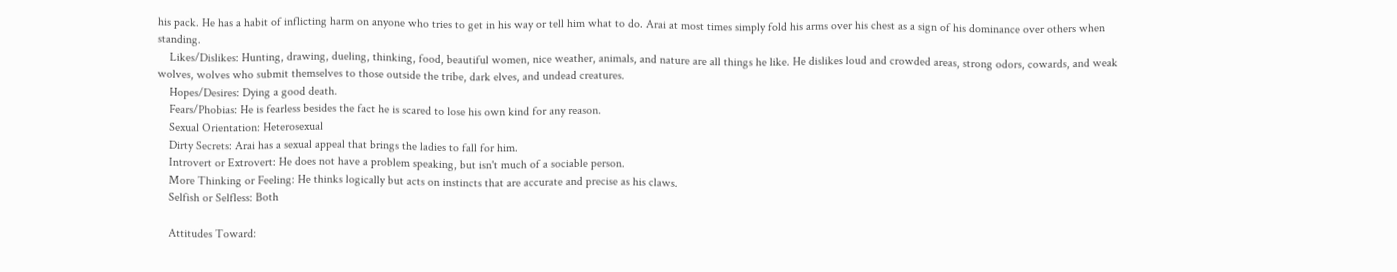his pack. He has a habit of inflicting harm on anyone who tries to get in his way or tell him what to do. Arai at most times simply fold his arms over his chest as a sign of his dominance over others when standing.
    Likes/Dislikes: Hunting, drawing, dueling, thinking, food, beautiful women, nice weather, animals, and nature are all things he like. He dislikes loud and crowded areas, strong odors, cowards, and weak wolves, wolves who submit themselves to those outside the tribe, dark elves, and undead creatures.
    Hopes/Desires: Dying a good death.
    Fears/Phobias: He is fearless besides the fact he is scared to lose his own kind for any reason.
    Sexual Orientation: Heterosexual
    Dirty Secrets: Arai has a sexual appeal that brings the ladies to fall for him.
    Introvert or Extrovert: He does not have a problem speaking, but isn't much of a sociable person.
    More Thinking or Feeling: He thinks logically but acts on instincts that are accurate and precise as his claws.
    Selfish or Selfless: Both

    Attitudes Toward: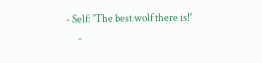- Self: 'The best wolf there is!'
      -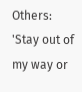Others: 'Stay out of my way or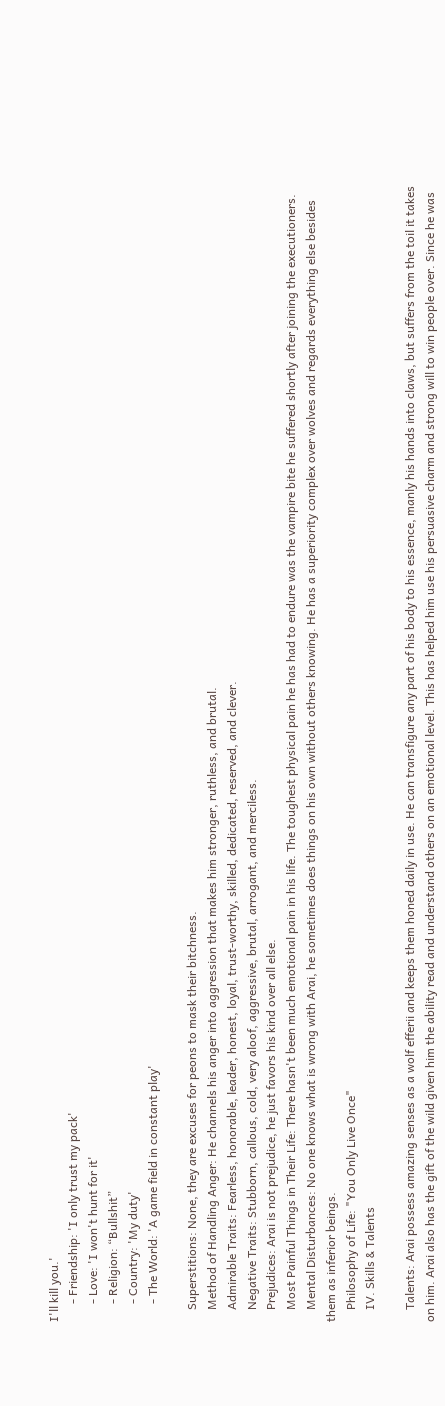I'll kill you.'
      - Friendship: 'I only trust my pack'
      - Love: 'I won't hunt for it'
      - Religion: “Bullshit”
      - Country: 'My duty'
      - The World: 'A game field in constant play'

    Superstitions: None, they are excuses for peons to mask their bitchness.
    Method of Handling Anger: He channels his anger into aggression that makes him stronger, ruthless, and brutal.
    Admirable Traits: Fearless, honorable, leader, honest, loyal, trust-worthy, skilled, dedicated, reserved, and clever.
    Negative Traits: Stubborn, callous, cold, very aloof, aggressive, brutal, arrogant, and merciless.
    Prejudices: Arai is not prejudice, he just favors his kind over all else.
    Most Painful Things in Their Life: There hasn't been much emotional pain in his life. The toughest physical pain he has had to endure was the vampire bite he suffered shortly after joining the executioners.
    Mental Disturbances: No one knows what is wrong with Arai, he sometimes does things on his own without others knowing. He has a superiority complex over wolves and regards everything else besides them as inferior beings.
    Philosophy of Life: "You Only Live Once"
    IV. Skills & Talents

    Talents: Arai possess amazing senses as a wolf efferii and keeps them honed daily in use. He can transfigure any part of his body to his essence, manly his hands into claws, but suffers from the toil it takes on him. Arai also has the gift of the wild given him the ability read and understand others on an emotional level. This has helped him use his persuasive charm and strong will to win people over. Since he was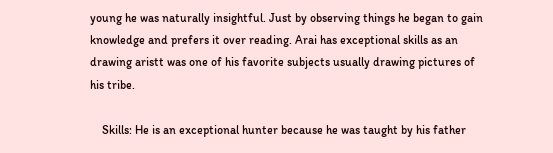young he was naturally insightful. Just by observing things he began to gain knowledge and prefers it over reading. Arai has exceptional skills as an drawing aristt was one of his favorite subjects usually drawing pictures of his tribe.

    Skills: He is an exceptional hunter because he was taught by his father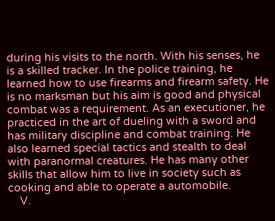during his visits to the north. With his senses, he is a skilled tracker. In the police training, he learned how to use firearms and firearm safety. He is no marksman but his aim is good and physical combat was a requirement. As an executioner, he practiced in the art of dueling with a sword and has military discipline and combat training. He also learned special tactics and stealth to deal with paranormal creatures. He has many other skills that allow him to live in society such as cooking and able to operate a automobile.
    V.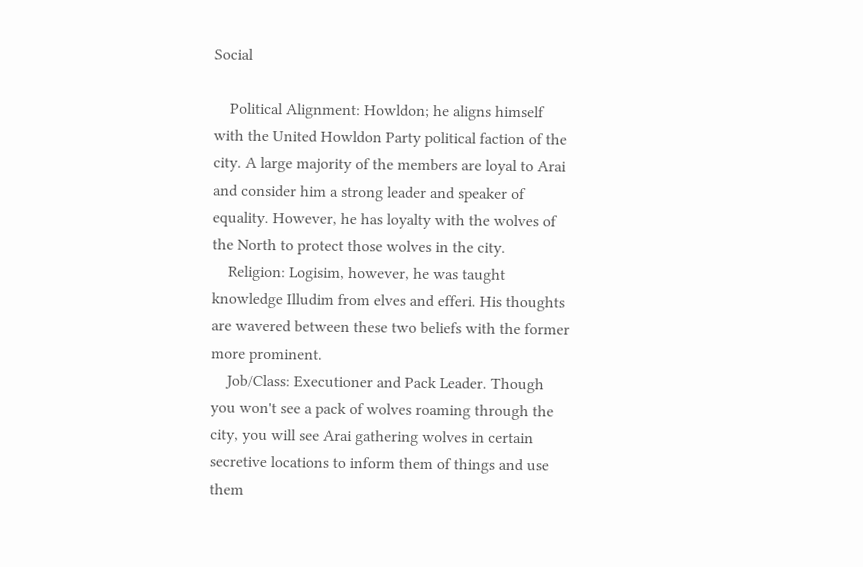Social

    Political Alignment: Howldon; he aligns himself with the United Howldon Party political faction of the city. A large majority of the members are loyal to Arai and consider him a strong leader and speaker of equality. However, he has loyalty with the wolves of the North to protect those wolves in the city.
    Religion: Logisim, however, he was taught knowledge Illudim from elves and efferi. His thoughts are wavered between these two beliefs with the former more prominent.
    Job/Class: Executioner and Pack Leader. Though you won't see a pack of wolves roaming through the city, you will see Arai gathering wolves in certain secretive locations to inform them of things and use them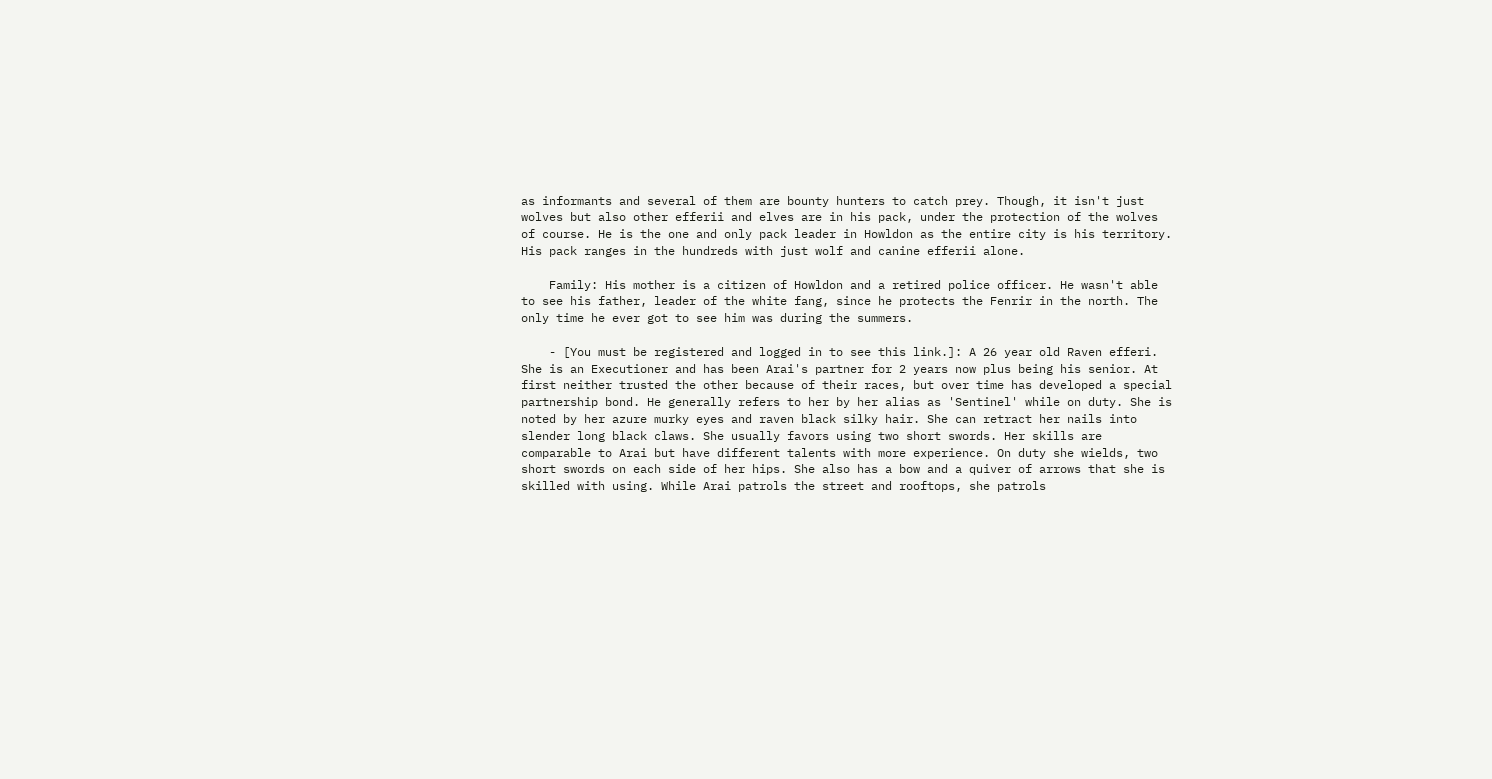as informants and several of them are bounty hunters to catch prey. Though, it isn't just wolves but also other efferii and elves are in his pack, under the protection of the wolves of course. He is the one and only pack leader in Howldon as the entire city is his territory. His pack ranges in the hundreds with just wolf and canine efferii alone.

    Family: His mother is a citizen of Howldon and a retired police officer. He wasn't able to see his father, leader of the white fang, since he protects the Fenrir in the north. The only time he ever got to see him was during the summers.

    - [You must be registered and logged in to see this link.]: A 26 year old Raven efferi. She is an Executioner and has been Arai's partner for 2 years now plus being his senior. At first neither trusted the other because of their races, but over time has developed a special partnership bond. He generally refers to her by her alias as 'Sentinel' while on duty. She is noted by her azure murky eyes and raven black silky hair. She can retract her nails into slender long black claws. She usually favors using two short swords. Her skills are comparable to Arai but have different talents with more experience. On duty she wields, two short swords on each side of her hips. She also has a bow and a quiver of arrows that she is skilled with using. While Arai patrols the street and rooftops, she patrols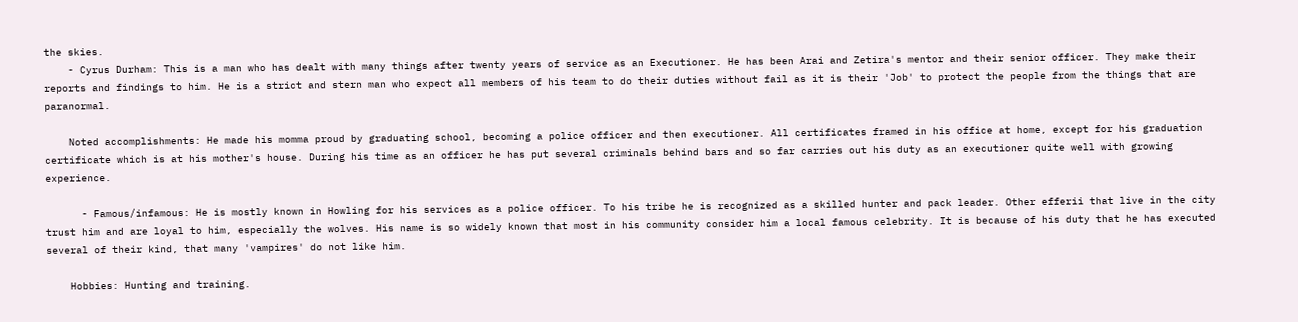the skies.
    - Cyrus Durham: This is a man who has dealt with many things after twenty years of service as an Executioner. He has been Arai and Zetira's mentor and their senior officer. They make their reports and findings to him. He is a strict and stern man who expect all members of his team to do their duties without fail as it is their 'Job' to protect the people from the things that are paranormal.

    Noted accomplishments: He made his momma proud by graduating school, becoming a police officer and then executioner. All certificates framed in his office at home, except for his graduation certificate which is at his mother's house. During his time as an officer he has put several criminals behind bars and so far carries out his duty as an executioner quite well with growing experience.

      - Famous/infamous: He is mostly known in Howling for his services as a police officer. To his tribe he is recognized as a skilled hunter and pack leader. Other efferii that live in the city trust him and are loyal to him, especially the wolves. His name is so widely known that most in his community consider him a local famous celebrity. It is because of his duty that he has executed several of their kind, that many 'vampires' do not like him.

    Hobbies: Hunting and training.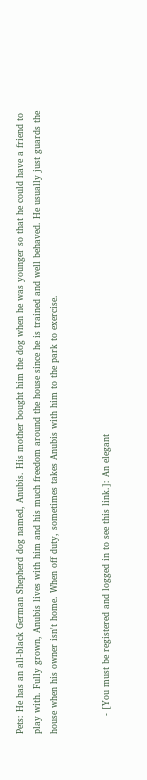Pets: He has an all-black German Shepherd dog named, Anubis. His mother bought him the dog when he was younger so that he could have a friend to play with. Fully grown, Anubis lives with him and his much freedom around the house since he is trained and well behaved. He usually just guards the house when his owner isn't home. When off duty, sometimes takes Anubis with him to the park to exercise.


      - [You must be registered and logged in to see this link.]: An elegant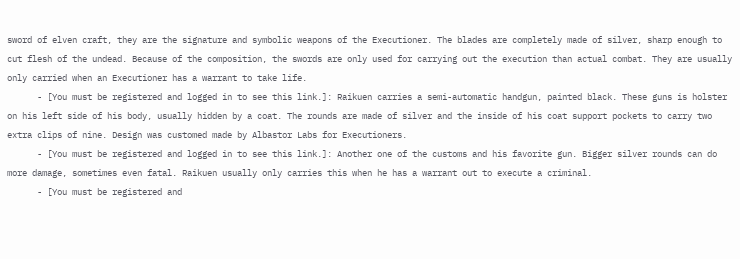sword of elven craft, they are the signature and symbolic weapons of the Executioner. The blades are completely made of silver, sharp enough to cut flesh of the undead. Because of the composition, the swords are only used for carrying out the execution than actual combat. They are usually only carried when an Executioner has a warrant to take life.
      - [You must be registered and logged in to see this link.]: Raikuen carries a semi-automatic handgun, painted black. These guns is holster on his left side of his body, usually hidden by a coat. The rounds are made of silver and the inside of his coat support pockets to carry two extra clips of nine. Design was customed made by Albastor Labs for Executioners.
      - [You must be registered and logged in to see this link.]: Another one of the customs and his favorite gun. Bigger silver rounds can do more damage, sometimes even fatal. Raikuen usually only carries this when he has a warrant out to execute a criminal.
      - [You must be registered and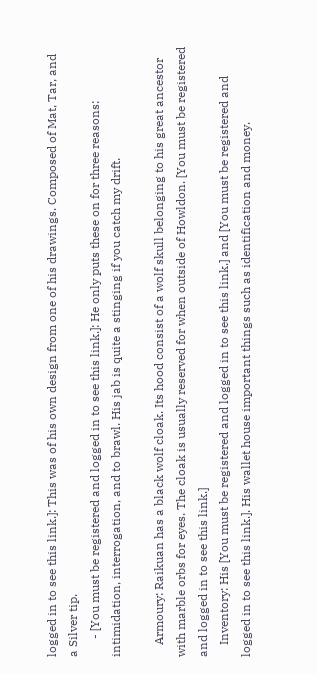logged in to see this link.]: This was of his own design from one of his drawings. Composed of Mat, Tar, and a Silver tip.
      - [You must be registered and logged in to see this link.]: He only puts these on for three reasons: intimidation, interrogation, and to brawl. His jab is quite a stinging if you catch my drift.

    Armoury: Raikuan has a black wolf cloak. Its hood consist of a wolf skull belonging to his great ancestor with marble orbs for eyes. The cloak is usually reserved for when outside of Howldon. [You must be registered and logged in to see this link.]
    Inventory: His [You must be registered and logged in to see this link.] and [You must be registered and logged in to see this link.]. His wallet house important things such as identification and money.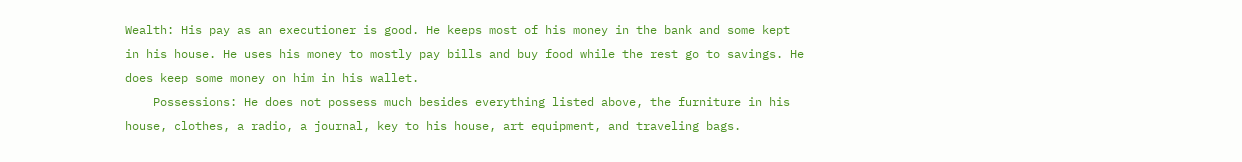Wealth: His pay as an executioner is good. He keeps most of his money in the bank and some kept in his house. He uses his money to mostly pay bills and buy food while the rest go to savings. He does keep some money on him in his wallet.
    Possessions: He does not possess much besides everything listed above, the furniture in his house, clothes, a radio, a journal, key to his house, art equipment, and traveling bags.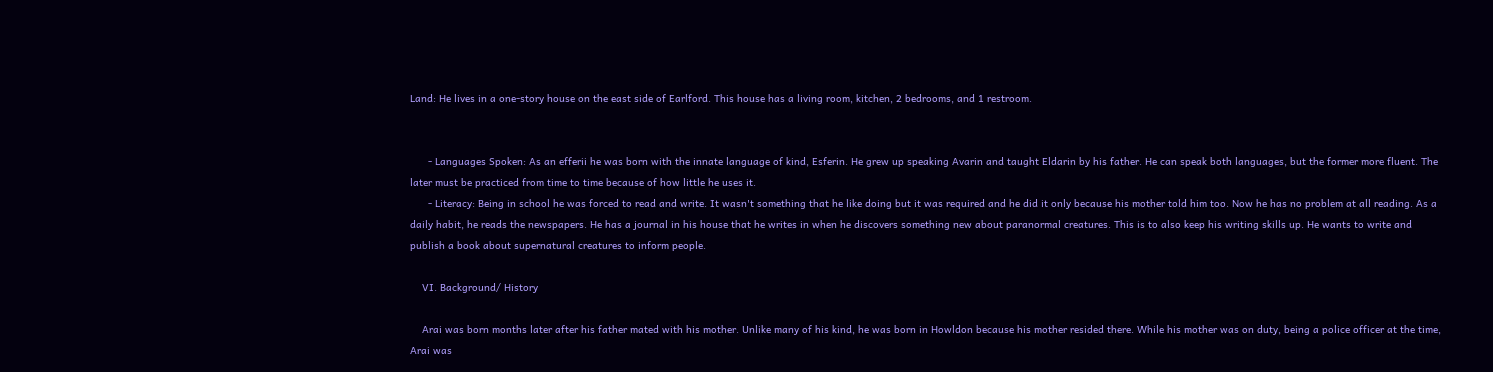Land: He lives in a one-story house on the east side of Earlford. This house has a living room, kitchen, 2 bedrooms, and 1 restroom.


      - Languages Spoken: As an efferii he was born with the innate language of kind, Esferin. He grew up speaking Avarin and taught Eldarin by his father. He can speak both languages, but the former more fluent. The later must be practiced from time to time because of how little he uses it.
      - Literacy: Being in school he was forced to read and write. It wasn't something that he like doing but it was required and he did it only because his mother told him too. Now he has no problem at all reading. As a daily habit, he reads the newspapers. He has a journal in his house that he writes in when he discovers something new about paranormal creatures. This is to also keep his writing skills up. He wants to write and publish a book about supernatural creatures to inform people.

    VI. Background/ History

    Arai was born months later after his father mated with his mother. Unlike many of his kind, he was born in Howldon because his mother resided there. While his mother was on duty, being a police officer at the time, Arai was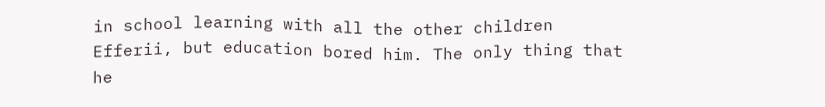in school learning with all the other children Efferii, but education bored him. The only thing that he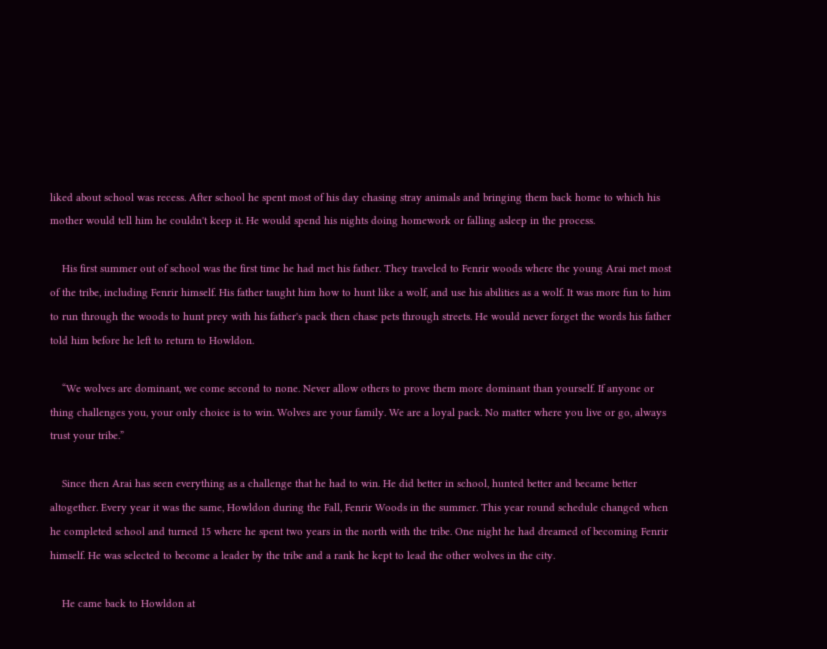liked about school was recess. After school he spent most of his day chasing stray animals and bringing them back home to which his mother would tell him he couldn't keep it. He would spend his nights doing homework or falling asleep in the process.

    His first summer out of school was the first time he had met his father. They traveled to Fenrir woods where the young Arai met most of the tribe, including Fenrir himself. His father taught him how to hunt like a wolf, and use his abilities as a wolf. It was more fun to him to run through the woods to hunt prey with his father's pack then chase pets through streets. He would never forget the words his father told him before he left to return to Howldon.

    “We wolves are dominant, we come second to none. Never allow others to prove them more dominant than yourself. If anyone or thing challenges you, your only choice is to win. Wolves are your family. We are a loyal pack. No matter where you live or go, always trust your tribe.”

    Since then Arai has seen everything as a challenge that he had to win. He did better in school, hunted better and became better altogether. Every year it was the same, Howldon during the Fall, Fenrir Woods in the summer. This year round schedule changed when he completed school and turned 15 where he spent two years in the north with the tribe. One night he had dreamed of becoming Fenrir himself. He was selected to become a leader by the tribe and a rank he kept to lead the other wolves in the city.

    He came back to Howldon at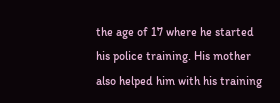the age of 17 where he started his police training. His mother also helped him with his training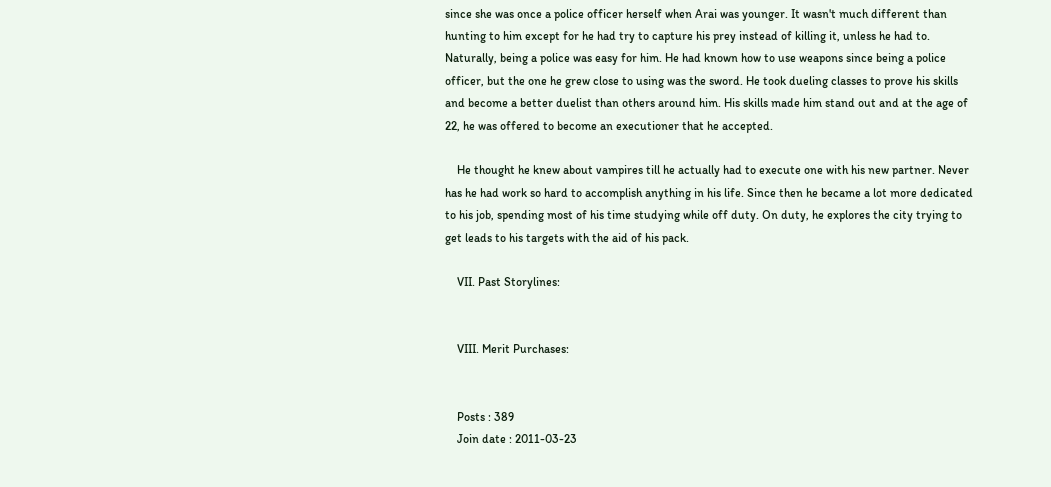since she was once a police officer herself when Arai was younger. It wasn't much different than hunting to him except for he had try to capture his prey instead of killing it, unless he had to. Naturally, being a police was easy for him. He had known how to use weapons since being a police officer, but the one he grew close to using was the sword. He took dueling classes to prove his skills and become a better duelist than others around him. His skills made him stand out and at the age of 22, he was offered to become an executioner that he accepted.

    He thought he knew about vampires till he actually had to execute one with his new partner. Never has he had work so hard to accomplish anything in his life. Since then he became a lot more dedicated to his job, spending most of his time studying while off duty. On duty, he explores the city trying to get leads to his targets with the aid of his pack.

    VII. Past Storylines:


    VIII. Merit Purchases:


    Posts : 389
    Join date : 2011-03-23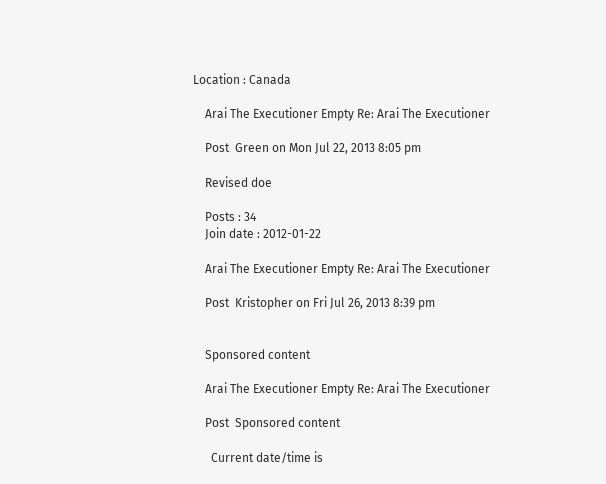Location : Canada

    Arai The Executioner Empty Re: Arai The Executioner

    Post  Green on Mon Jul 22, 2013 8:05 pm

    Revised doe

    Posts : 34
    Join date : 2012-01-22

    Arai The Executioner Empty Re: Arai The Executioner

    Post  Kristopher on Fri Jul 26, 2013 8:39 pm


    Sponsored content

    Arai The Executioner Empty Re: Arai The Executioner

    Post  Sponsored content

      Current date/time is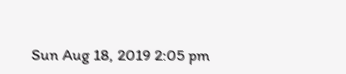Sun Aug 18, 2019 2:05 pm